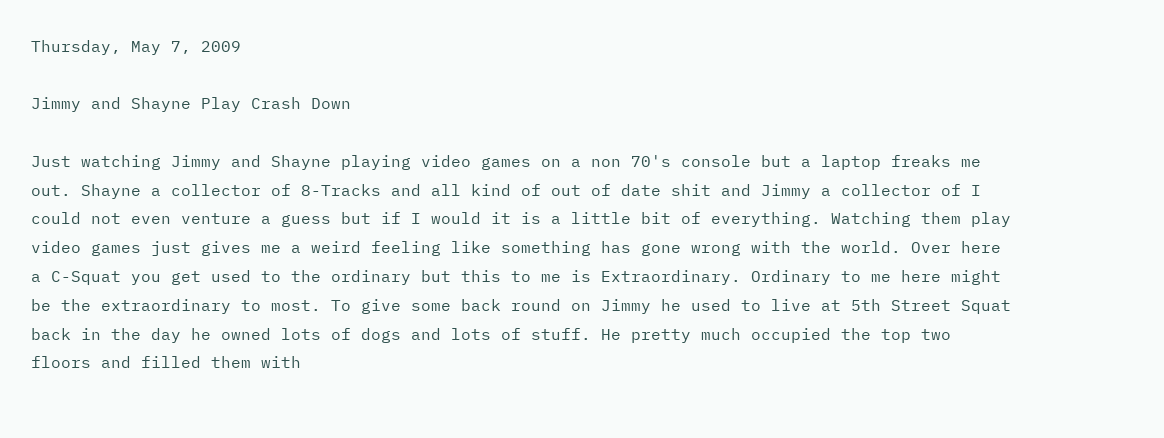Thursday, May 7, 2009

Jimmy and Shayne Play Crash Down

Just watching Jimmy and Shayne playing video games on a non 70's console but a laptop freaks me out. Shayne a collector of 8-Tracks and all kind of out of date shit and Jimmy a collector of I could not even venture a guess but if I would it is a little bit of everything. Watching them play video games just gives me a weird feeling like something has gone wrong with the world. Over here a C-Squat you get used to the ordinary but this to me is Extraordinary. Ordinary to me here might be the extraordinary to most. To give some back round on Jimmy he used to live at 5th Street Squat back in the day he owned lots of dogs and lots of stuff. He pretty much occupied the top two floors and filled them with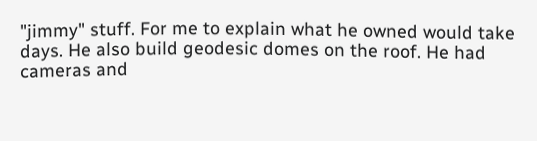"jimmy" stuff. For me to explain what he owned would take days. He also build geodesic domes on the roof. He had cameras and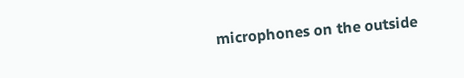microphones on the outside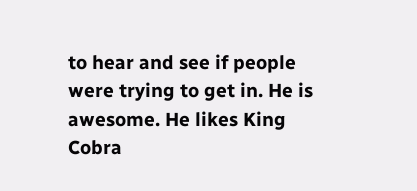to hear and see if people were trying to get in. He is awesome. He likes King Cobra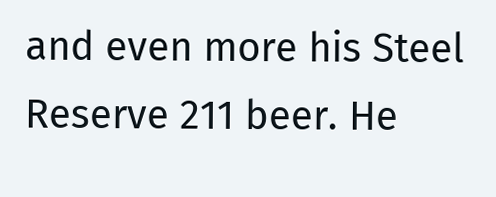and even more his Steel Reserve 211 beer. He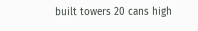built towers 20 cans high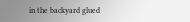in the backyard glued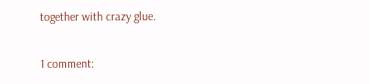together with crazy glue.

1 comment: